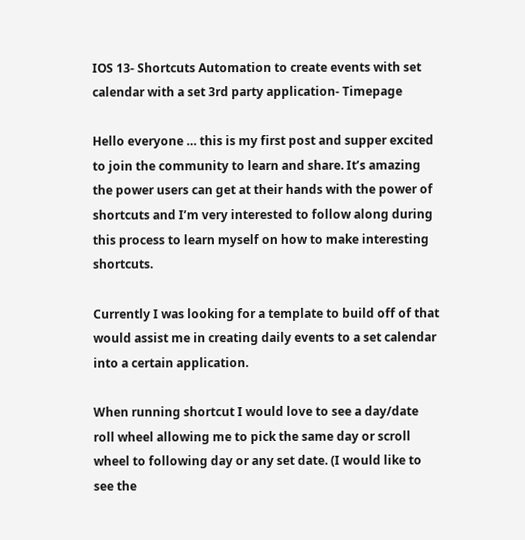IOS 13- Shortcuts Automation to create events with set calendar with a set 3rd party application- Timepage

Hello everyone … this is my first post and supper excited to join the community to learn and share. It’s amazing the power users can get at their hands with the power of shortcuts and I’m very interested to follow along during this process to learn myself on how to make interesting shortcuts.

Currently I was looking for a template to build off of that would assist me in creating daily events to a set calendar into a certain application.

When running shortcut I would love to see a day/date roll wheel allowing me to pick the same day or scroll wheel to following day or any set date. (I would like to see the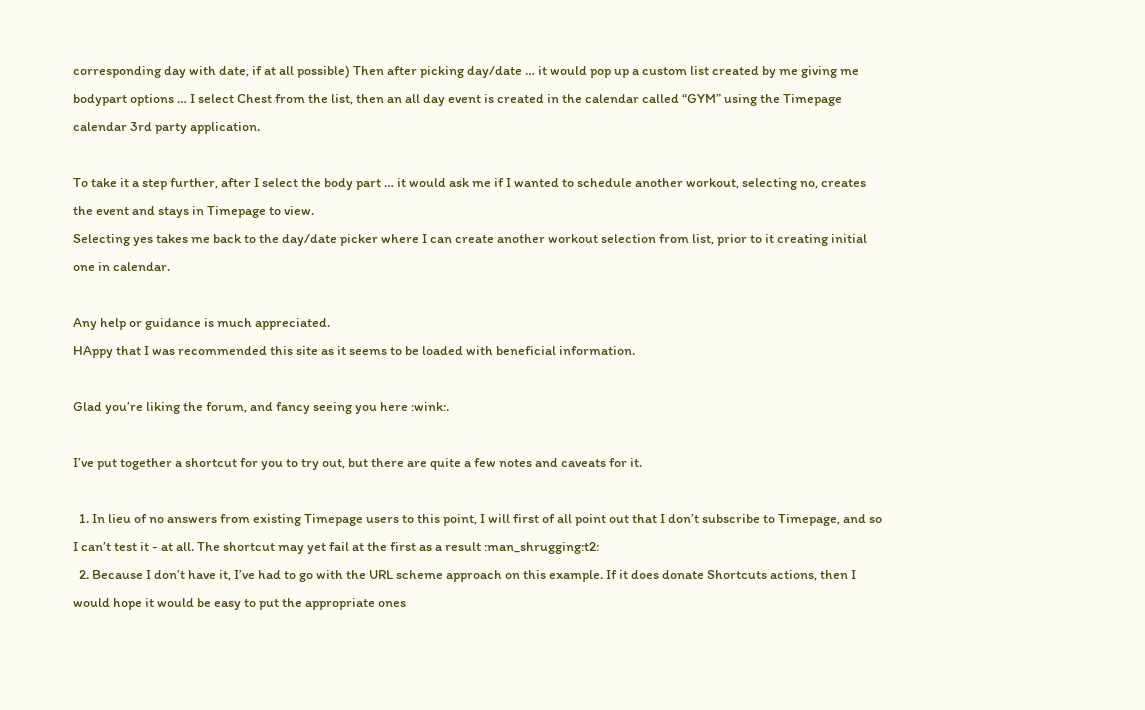corresponding day with date, if at all possible) Then after picking day/date … it would pop up a custom list created by me giving me bodypart options … I select Chest from the list, then an all day event is created in the calendar called “GYM” using the Timepage calendar 3rd party application.

To take it a step further, after I select the body part … it would ask me if I wanted to schedule another workout, selecting no, creates the event and stays in Timepage to view.
Selecting yes takes me back to the day/date picker where I can create another workout selection from list, prior to it creating initial one in calendar.

Any help or guidance is much appreciated.
HAppy that I was recommended this site as it seems to be loaded with beneficial information.

Glad you’re liking the forum, and fancy seeing you here :wink:.

I’ve put together a shortcut for you to try out, but there are quite a few notes and caveats for it.

  1. In lieu of no answers from existing Timepage users to this point, I will first of all point out that I don’t subscribe to Timepage, and so I can’t test it - at all. The shortcut may yet fail at the first as a result :man_shrugging:t2:
  2. Because I don’t have it, I’ve had to go with the URL scheme approach on this example. If it does donate Shortcuts actions, then I would hope it would be easy to put the appropriate ones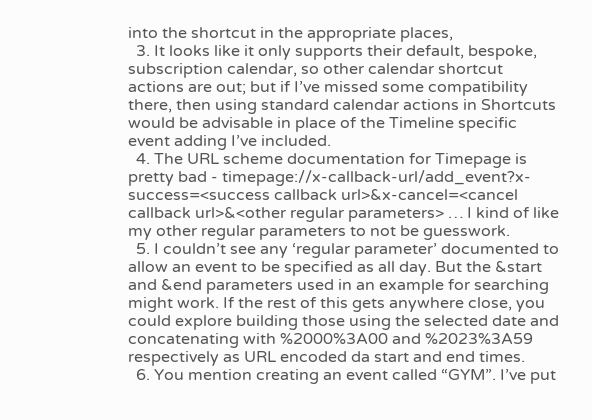into the shortcut in the appropriate places,
  3. It looks like it only supports their default, bespoke, subscription calendar, so other calendar shortcut actions are out; but if I’ve missed some compatibility there, then using standard calendar actions in Shortcuts would be advisable in place of the Timeline specific event adding I’ve included.
  4. The URL scheme documentation for Timepage is pretty bad - timepage://x-callback-url/add_event?x-success=<success callback url>&x-cancel=<cancel callback url>&<other regular parameters> … I kind of like my other regular parameters to not be guesswork.
  5. I couldn’t see any ‘regular parameter’ documented to allow an event to be specified as all day. But the &start and &end parameters used in an example for searching might work. If the rest of this gets anywhere close, you could explore building those using the selected date and concatenating with %2000%3A00 and %2023%3A59 respectively as URL encoded da start and end times.
  6. You mention creating an event called “GYM”. I’ve put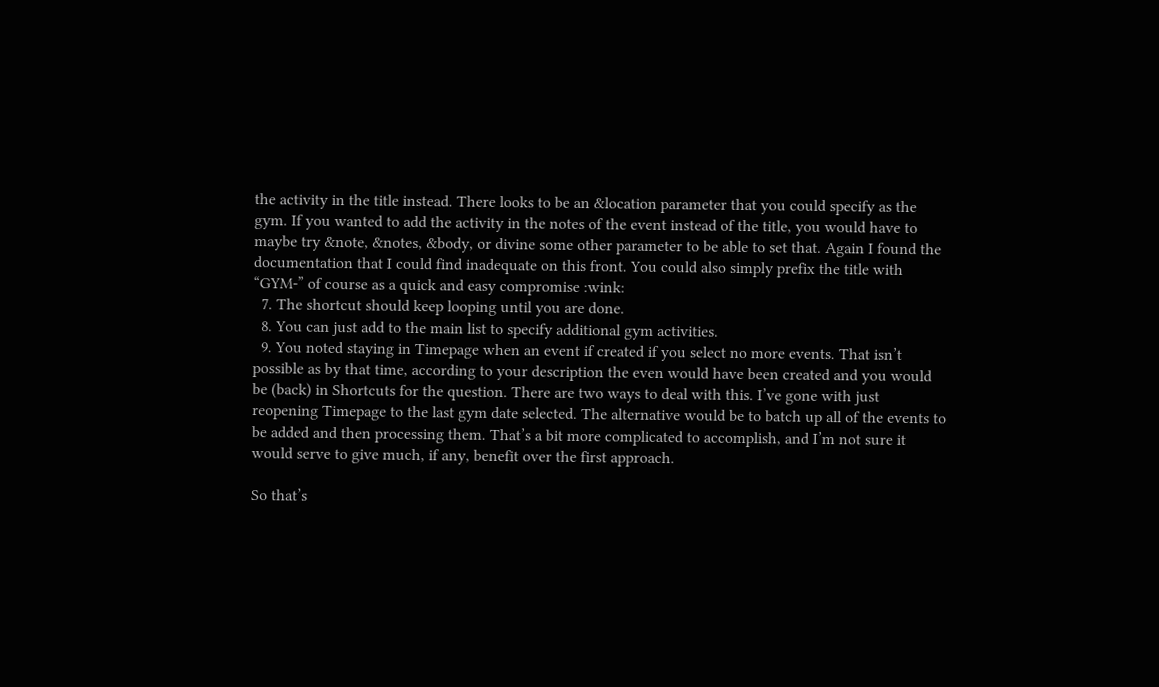the activity in the title instead. There looks to be an &location parameter that you could specify as the gym. If you wanted to add the activity in the notes of the event instead of the title, you would have to maybe try &note, &notes, &body, or divine some other parameter to be able to set that. Again I found the documentation that I could find inadequate on this front. You could also simply prefix the title with “GYM-” of course as a quick and easy compromise :wink:
  7. The shortcut should keep looping until you are done.
  8. You can just add to the main list to specify additional gym activities.
  9. You noted staying in Timepage when an event if created if you select no more events. That isn’t possible as by that time, according to your description the even would have been created and you would be (back) in Shortcuts for the question. There are two ways to deal with this. I’ve gone with just reopening Timepage to the last gym date selected. The alternative would be to batch up all of the events to be added and then processing them. That’s a bit more complicated to accomplish, and I’m not sure it would serve to give much, if any, benefit over the first approach.

So that’s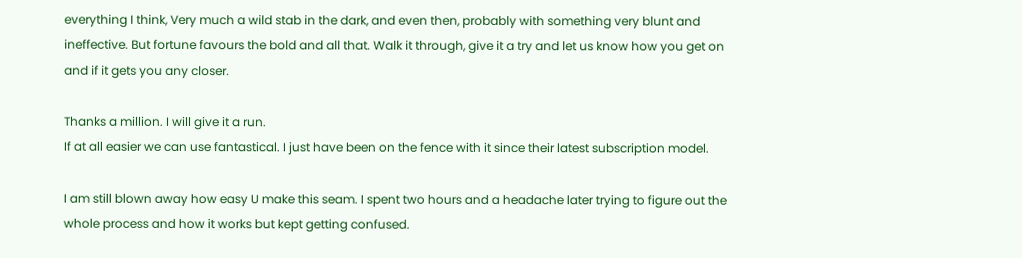everything I think, Very much a wild stab in the dark, and even then, probably with something very blunt and ineffective. But fortune favours the bold and all that. Walk it through, give it a try and let us know how you get on and if it gets you any closer.

Thanks a million. I will give it a run.
If at all easier we can use fantastical. I just have been on the fence with it since their latest subscription model.

I am still blown away how easy U make this seam. I spent two hours and a headache later trying to figure out the whole process and how it works but kept getting confused.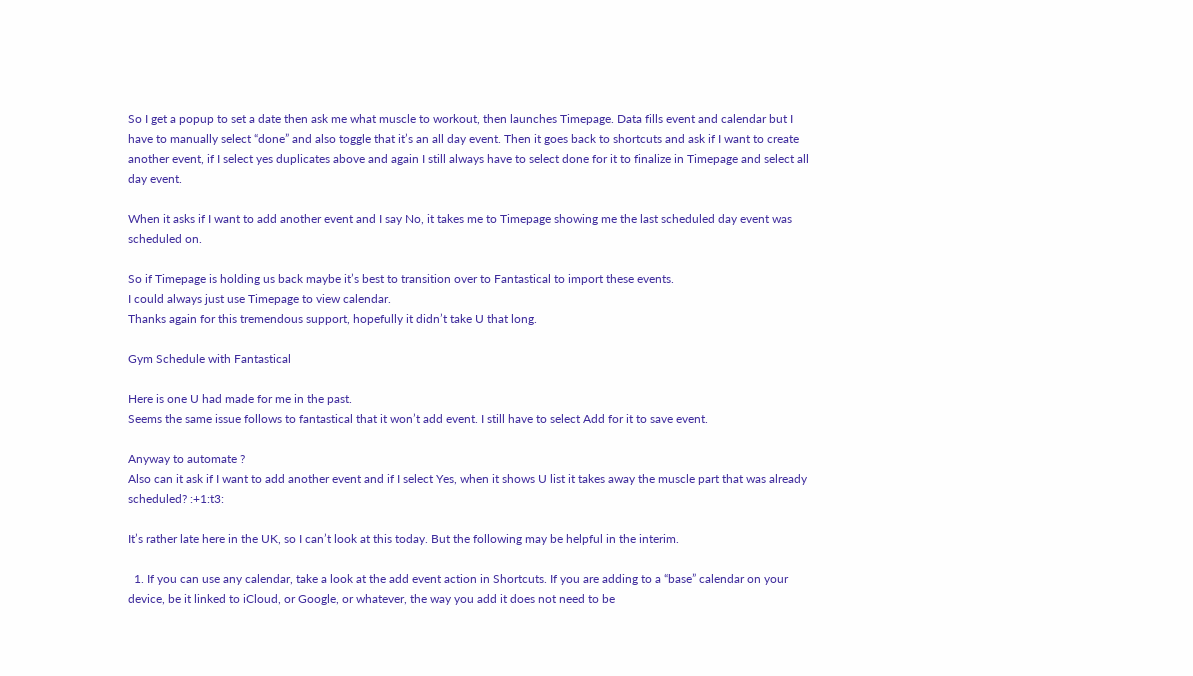So I get a popup to set a date then ask me what muscle to workout, then launches Timepage. Data fills event and calendar but I have to manually select “done” and also toggle that it’s an all day event. Then it goes back to shortcuts and ask if I want to create another event, if I select yes duplicates above and again I still always have to select done for it to finalize in Timepage and select all day event.

When it asks if I want to add another event and I say No, it takes me to Timepage showing me the last scheduled day event was scheduled on.

So if Timepage is holding us back maybe it’s best to transition over to Fantastical to import these events.
I could always just use Timepage to view calendar.
Thanks again for this tremendous support, hopefully it didn’t take U that long.

Gym Schedule with Fantastical

Here is one U had made for me in the past.
Seems the same issue follows to fantastical that it won’t add event. I still have to select Add for it to save event.

Anyway to automate ?
Also can it ask if I want to add another event and if I select Yes, when it shows U list it takes away the muscle part that was already scheduled? :+1:t3:

It’s rather late here in the UK, so I can’t look at this today. But the following may be helpful in the interim.

  1. If you can use any calendar, take a look at the add event action in Shortcuts. If you are adding to a “base” calendar on your device, be it linked to iCloud, or Google, or whatever, the way you add it does not need to be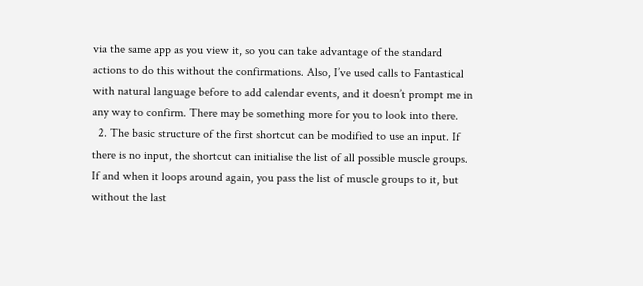via the same app as you view it, so you can take advantage of the standard actions to do this without the confirmations. Also, I’ve used calls to Fantastical with natural language before to add calendar events, and it doesn’t prompt me in any way to confirm. There may be something more for you to look into there.
  2. The basic structure of the first shortcut can be modified to use an input. If there is no input, the shortcut can initialise the list of all possible muscle groups. If and when it loops around again, you pass the list of muscle groups to it, but without the last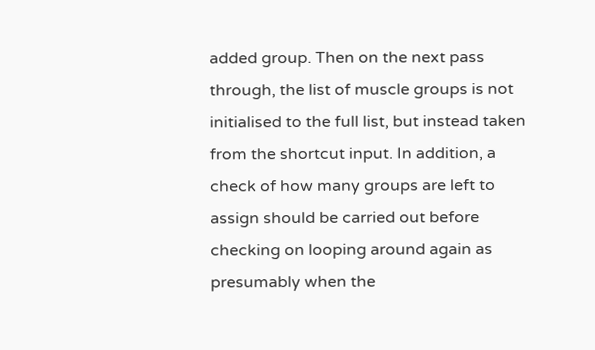added group. Then on the next pass through, the list of muscle groups is not initialised to the full list, but instead taken from the shortcut input. In addition, a check of how many groups are left to assign should be carried out before checking on looping around again as presumably when the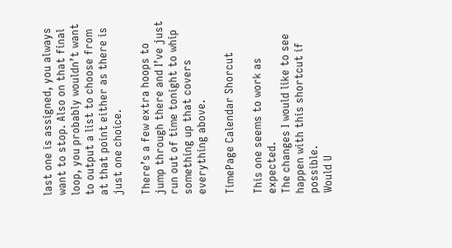last one is assigned, you always want to stop. Also on that final loop, you probably wouldn’t want to output a list to choose from at that point either as there is just one choice.

There’s a few extra hoops to jump through there and I’ve just run out of time tonight to whip something up that covers everything above.

TimePage Calendar Shorcut

This one seems to work as expected.
The changes I would like to see happen with this shortcut if possible.
Would U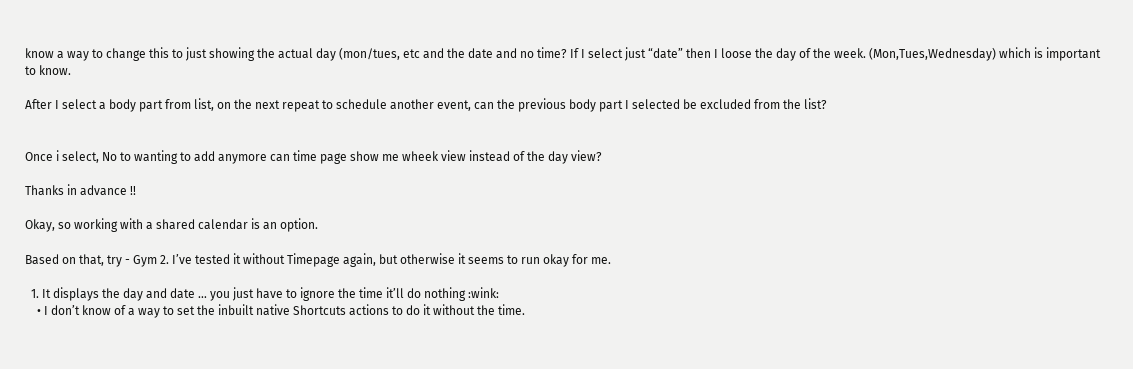know a way to change this to just showing the actual day (mon/tues, etc and the date and no time? If I select just “date” then I loose the day of the week. (Mon,Tues,Wednesday) which is important to know.

After I select a body part from list, on the next repeat to schedule another event, can the previous body part I selected be excluded from the list?


Once i select, No to wanting to add anymore can time page show me wheek view instead of the day view?

Thanks in advance !!

Okay, so working with a shared calendar is an option.

Based on that, try - Gym 2. I’ve tested it without Timepage again, but otherwise it seems to run okay for me.

  1. It displays the day and date … you just have to ignore the time it’ll do nothing :wink:
    • I don’t know of a way to set the inbuilt native Shortcuts actions to do it without the time.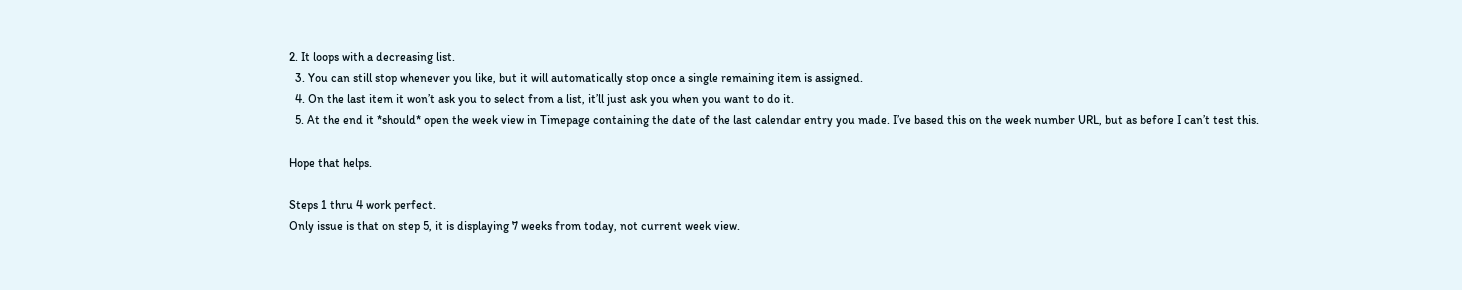2. It loops with a decreasing list.
  3. You can still stop whenever you like, but it will automatically stop once a single remaining item is assigned.
  4. On the last item it won’t ask you to select from a list, it’ll just ask you when you want to do it.
  5. At the end it *should* open the week view in Timepage containing the date of the last calendar entry you made. I’ve based this on the week number URL, but as before I can’t test this.

Hope that helps.

Steps 1 thru 4 work perfect.
Only issue is that on step 5, it is displaying 7 weeks from today, not current week view.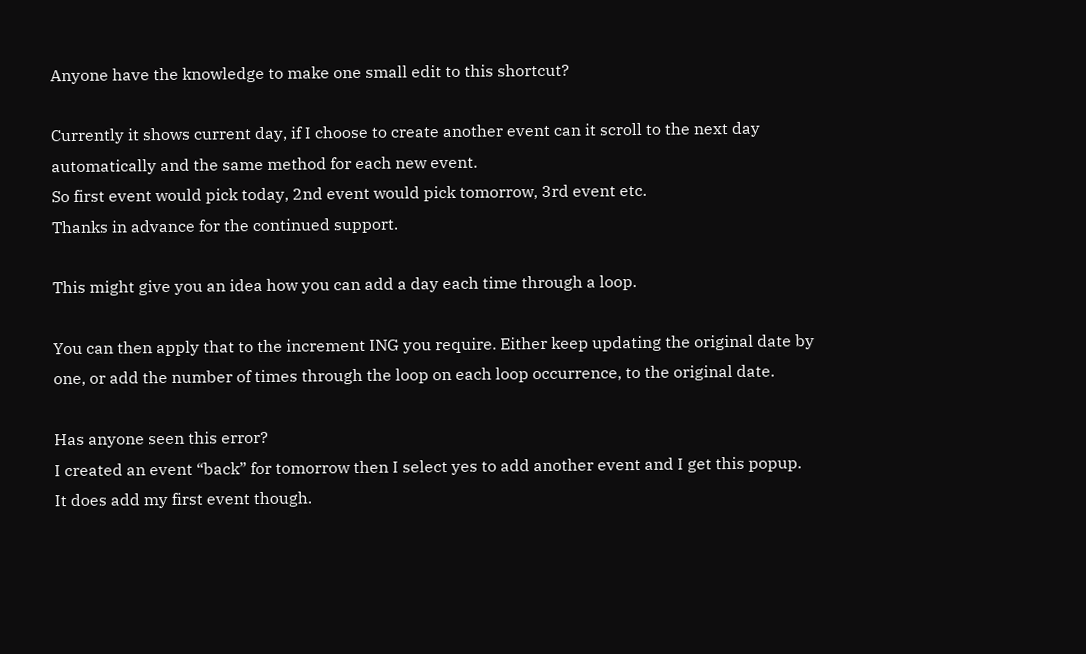Anyone have the knowledge to make one small edit to this shortcut?

Currently it shows current day, if I choose to create another event can it scroll to the next day automatically and the same method for each new event.
So first event would pick today, 2nd event would pick tomorrow, 3rd event etc.
Thanks in advance for the continued support.

This might give you an idea how you can add a day each time through a loop.

You can then apply that to the increment ING you require. Either keep updating the original date by one, or add the number of times through the loop on each loop occurrence, to the original date.

Has anyone seen this error?
I created an event “back” for tomorrow then I select yes to add another event and I get this popup.
It does add my first event though.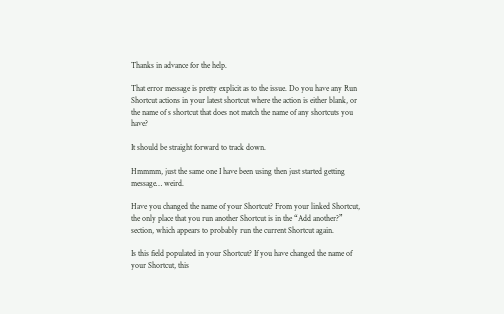Thanks in advance for the help.

That error message is pretty explicit as to the issue. Do you have any Run Shortcut actions in your latest shortcut where the action is either blank, or the name of s shortcut that does not match the name of any shortcuts you have?

It should be straight forward to track down.

Hmmmm, just the same one I have been using then just started getting message… weird.

Have you changed the name of your Shortcut? From your linked Shortcut, the only place that you run another Shortcut is in the “Add another?” section, which appears to probably run the current Shortcut again.

Is this field populated in your Shortcut? If you have changed the name of your Shortcut, this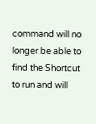command will no longer be able to find the Shortcut to run and will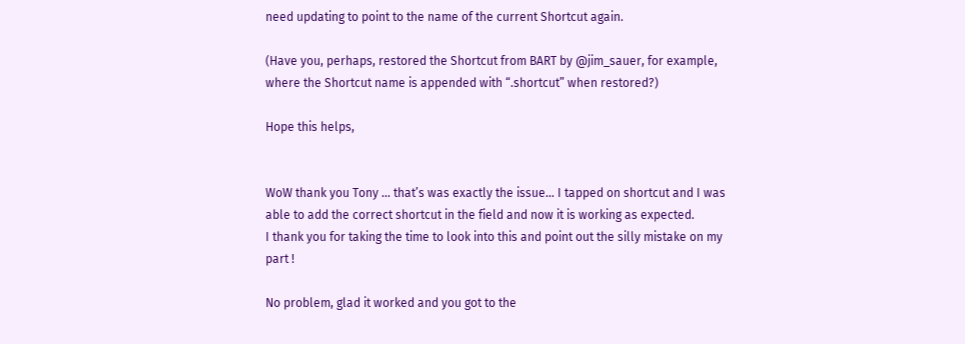need updating to point to the name of the current Shortcut again.

(Have you, perhaps, restored the Shortcut from BART by @jim_sauer, for example, where the Shortcut name is appended with “.shortcut” when restored?)

Hope this helps,


WoW thank you Tony … that’s was exactly the issue… I tapped on shortcut and I was able to add the correct shortcut in the field and now it is working as expected.
I thank you for taking the time to look into this and point out the silly mistake on my part !

No problem, glad it worked and you got to the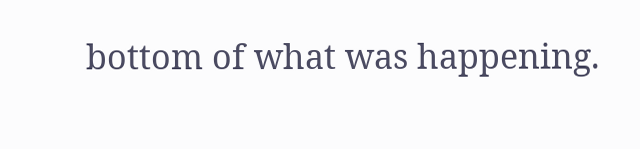bottom of what was happening.